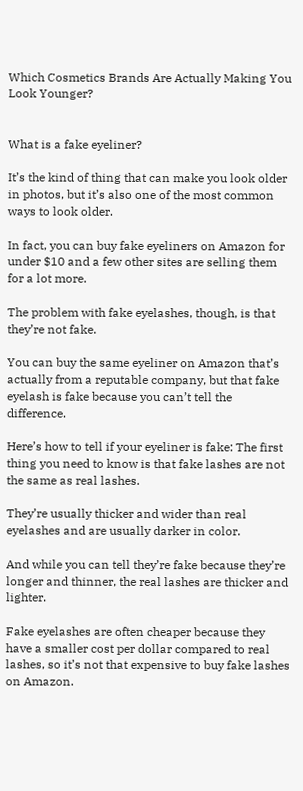Which Cosmetics Brands Are Actually Making You Look Younger?


What is a fake eyeliner?

It’s the kind of thing that can make you look older in photos, but it’s also one of the most common ways to look older.

In fact, you can buy fake eyeliners on Amazon for under $10 and a few other sites are selling them for a lot more.

The problem with fake eyelashes, though, is that they’re not fake.

You can buy the same eyeliner on Amazon that’s actually from a reputable company, but that fake eyelash is fake because you can’t tell the difference.

Here’s how to tell if your eyeliner is fake: The first thing you need to know is that fake lashes are not the same as real lashes.

They’re usually thicker and wider than real eyelashes and are usually darker in color.

And while you can tell they’re fake because they’re longer and thinner, the real lashes are thicker and lighter.

Fake eyelashes are often cheaper because they have a smaller cost per dollar compared to real lashes, so it’s not that expensive to buy fake lashes on Amazon.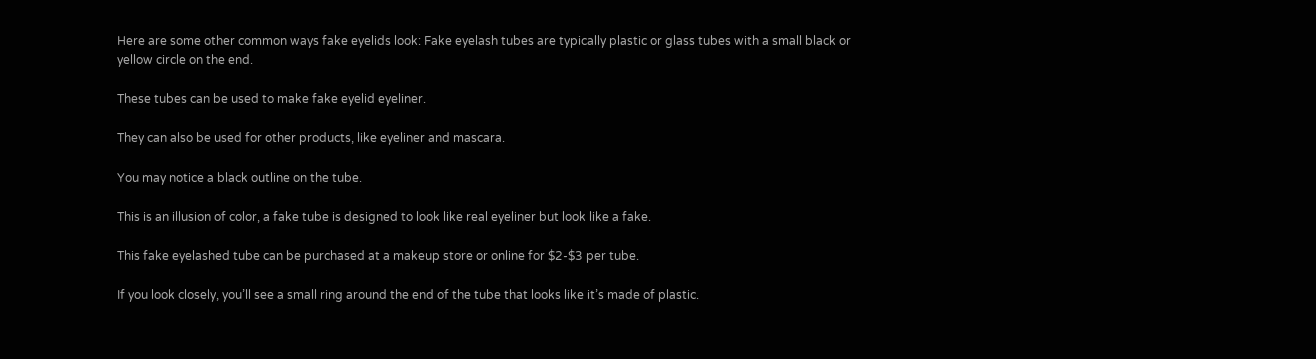Here are some other common ways fake eyelids look: Fake eyelash tubes are typically plastic or glass tubes with a small black or yellow circle on the end.

These tubes can be used to make fake eyelid eyeliner.

They can also be used for other products, like eyeliner and mascara.

You may notice a black outline on the tube.

This is an illusion of color, a fake tube is designed to look like real eyeliner but look like a fake.

This fake eyelashed tube can be purchased at a makeup store or online for $2-$3 per tube.

If you look closely, you’ll see a small ring around the end of the tube that looks like it’s made of plastic.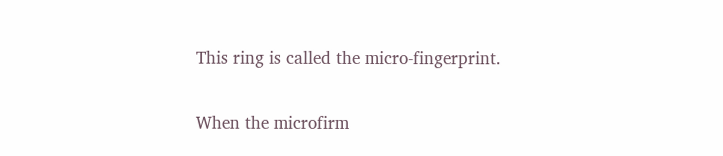This ring is called the micro-fingerprint.

When the microfirm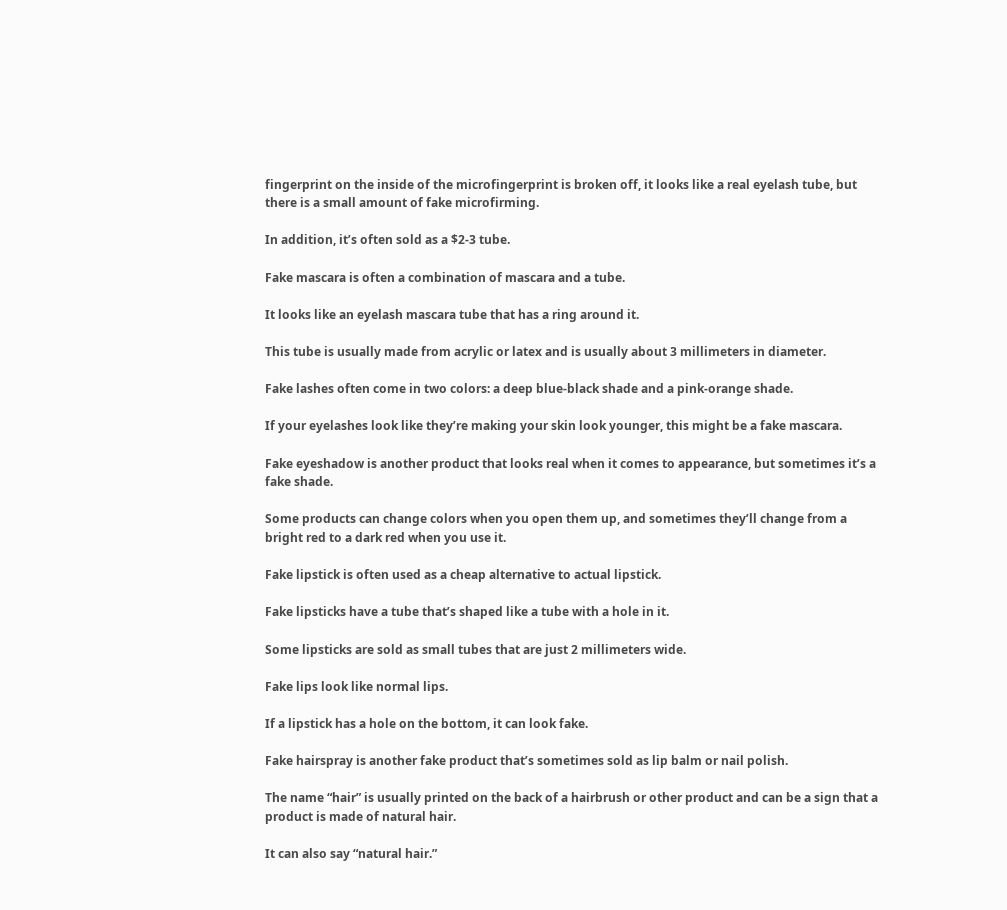fingerprint on the inside of the microfingerprint is broken off, it looks like a real eyelash tube, but there is a small amount of fake microfirming.

In addition, it’s often sold as a $2-3 tube.

Fake mascara is often a combination of mascara and a tube.

It looks like an eyelash mascara tube that has a ring around it.

This tube is usually made from acrylic or latex and is usually about 3 millimeters in diameter.

Fake lashes often come in two colors: a deep blue-black shade and a pink-orange shade.

If your eyelashes look like they’re making your skin look younger, this might be a fake mascara.

Fake eyeshadow is another product that looks real when it comes to appearance, but sometimes it’s a fake shade.

Some products can change colors when you open them up, and sometimes they’ll change from a bright red to a dark red when you use it.

Fake lipstick is often used as a cheap alternative to actual lipstick.

Fake lipsticks have a tube that’s shaped like a tube with a hole in it.

Some lipsticks are sold as small tubes that are just 2 millimeters wide.

Fake lips look like normal lips.

If a lipstick has a hole on the bottom, it can look fake.

Fake hairspray is another fake product that’s sometimes sold as lip balm or nail polish.

The name “hair” is usually printed on the back of a hairbrush or other product and can be a sign that a product is made of natural hair.

It can also say “natural hair.”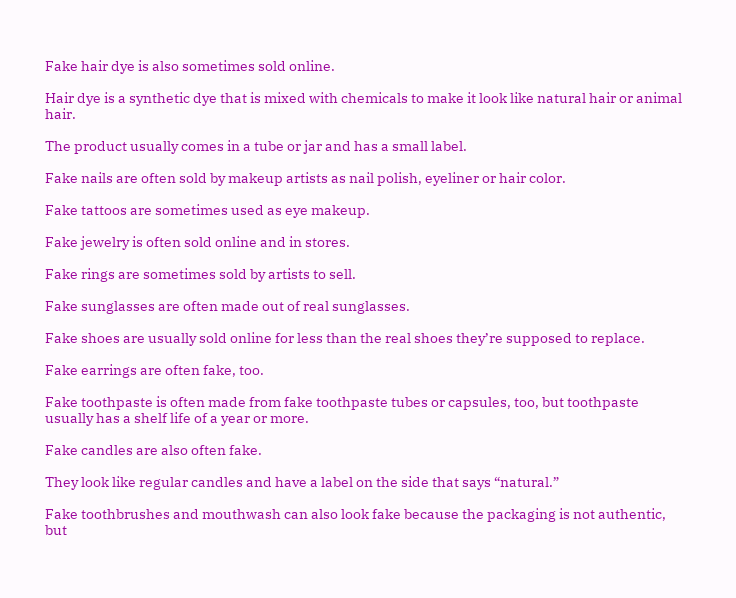Fake hair dye is also sometimes sold online.

Hair dye is a synthetic dye that is mixed with chemicals to make it look like natural hair or animal hair.

The product usually comes in a tube or jar and has a small label.

Fake nails are often sold by makeup artists as nail polish, eyeliner or hair color.

Fake tattoos are sometimes used as eye makeup.

Fake jewelry is often sold online and in stores.

Fake rings are sometimes sold by artists to sell.

Fake sunglasses are often made out of real sunglasses.

Fake shoes are usually sold online for less than the real shoes they’re supposed to replace.

Fake earrings are often fake, too.

Fake toothpaste is often made from fake toothpaste tubes or capsules, too, but toothpaste usually has a shelf life of a year or more.

Fake candles are also often fake.

They look like regular candles and have a label on the side that says “natural.”

Fake toothbrushes and mouthwash can also look fake because the packaging is not authentic, but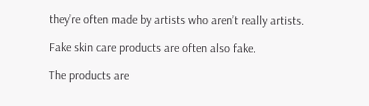they’re often made by artists who aren’t really artists.

Fake skin care products are often also fake.

The products are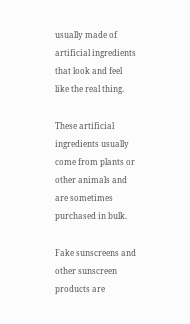usually made of artificial ingredients that look and feel like the real thing.

These artificial ingredients usually come from plants or other animals and are sometimes purchased in bulk.

Fake sunscreens and other sunscreen products are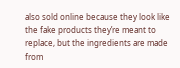also sold online because they look like the fake products they’re meant to replace, but the ingredients are made from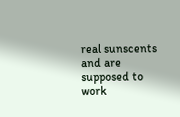real sunscents and are supposed to work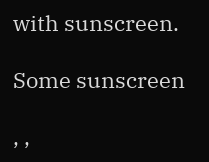with sunscreen.

Some sunscreen

, ,